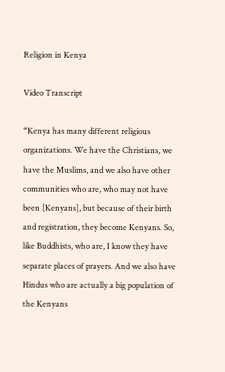Religion in Kenya

Video Transcript

“Kenya has many different religious organizations. We have the Christians, we have the Muslims, and we also have other communities who are, who may not have been [Kenyans], but because of their birth and registration, they become Kenyans. So, like Buddhists, who are, I know they have separate places of prayers. And we also have Hindus who are actually a big population of the Kenyans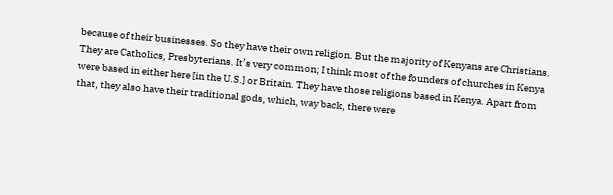because of their businesses. So they have their own religion. But the majority of Kenyans are Christians. They are Catholics, Presbyterians. It’s very common; I think most of the founders of churches in Kenya were based in either here [in the U.S.] or Britain. They have those religions based in Kenya. Apart from that, they also have their traditional gods, which, way back, there were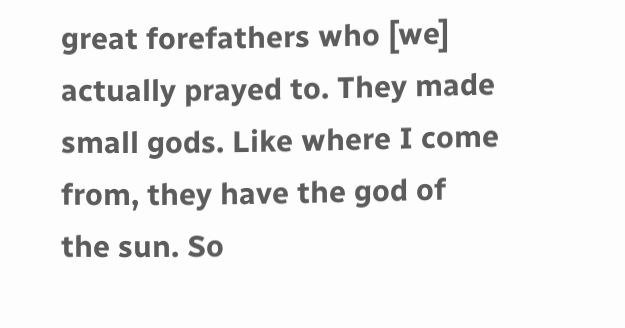great forefathers who [we] actually prayed to. They made small gods. Like where I come from, they have the god of the sun. So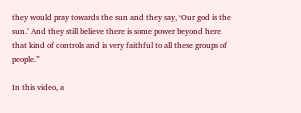they would pray towards the sun and they say, ‘Our god is the sun.’ And they still believe there is some power beyond here that kind of controls and is very faithful to all these groups of people.”

In this video, a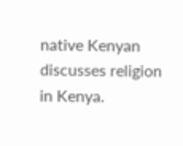native Kenyan discusses religion in Kenya.